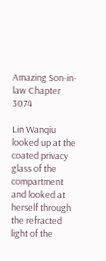Amazing Son-in-law Chapter 3074

Lin Wanqiu looked up at the coated privacy glass of the compartment and looked at herself through the refracted light of the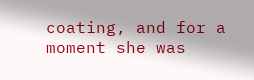coating, and for a moment she was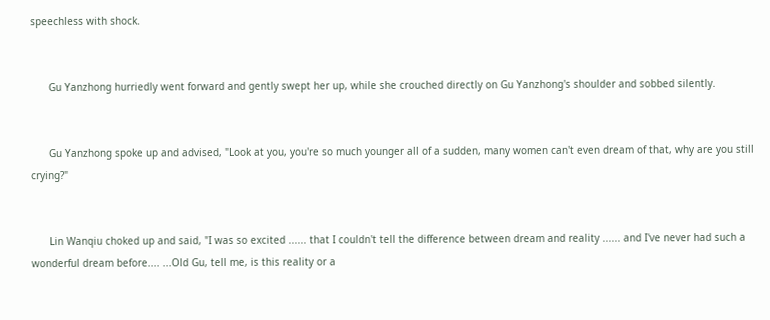speechless with shock.


      Gu Yanzhong hurriedly went forward and gently swept her up, while she crouched directly on Gu Yanzhong's shoulder and sobbed silently.


      Gu Yanzhong spoke up and advised, "Look at you, you're so much younger all of a sudden, many women can't even dream of that, why are you still crying?"


      Lin Wanqiu choked up and said, "I was so excited ...... that I couldn't tell the difference between dream and reality ...... and I've never had such a wonderful dream before.... ...Old Gu, tell me, is this reality or a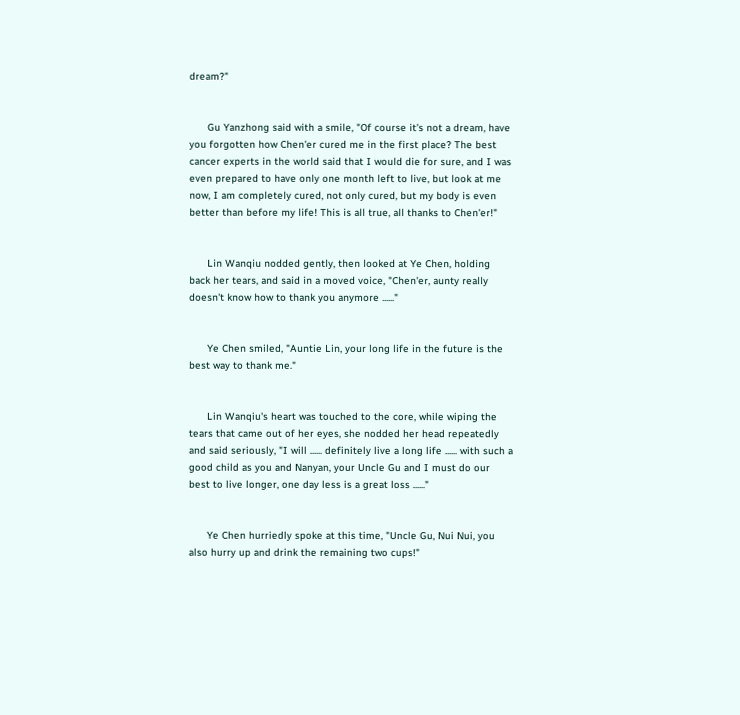dream?"


      Gu Yanzhong said with a smile, "Of course it's not a dream, have you forgotten how Chen'er cured me in the first place? The best cancer experts in the world said that I would die for sure, and I was even prepared to have only one month left to live, but look at me now, I am completely cured, not only cured, but my body is even better than before my life! This is all true, all thanks to Chen'er!"


      Lin Wanqiu nodded gently, then looked at Ye Chen, holding back her tears, and said in a moved voice, "Chen'er, aunty really doesn't know how to thank you anymore ......"


      Ye Chen smiled, "Auntie Lin, your long life in the future is the best way to thank me."


      Lin Wanqiu's heart was touched to the core, while wiping the tears that came out of her eyes, she nodded her head repeatedly and said seriously, "I will ...... definitely live a long life ...... with such a good child as you and Nanyan, your Uncle Gu and I must do our best to live longer, one day less is a great loss ......"


      Ye Chen hurriedly spoke at this time, "Uncle Gu, Nui Nui, you also hurry up and drink the remaining two cups!"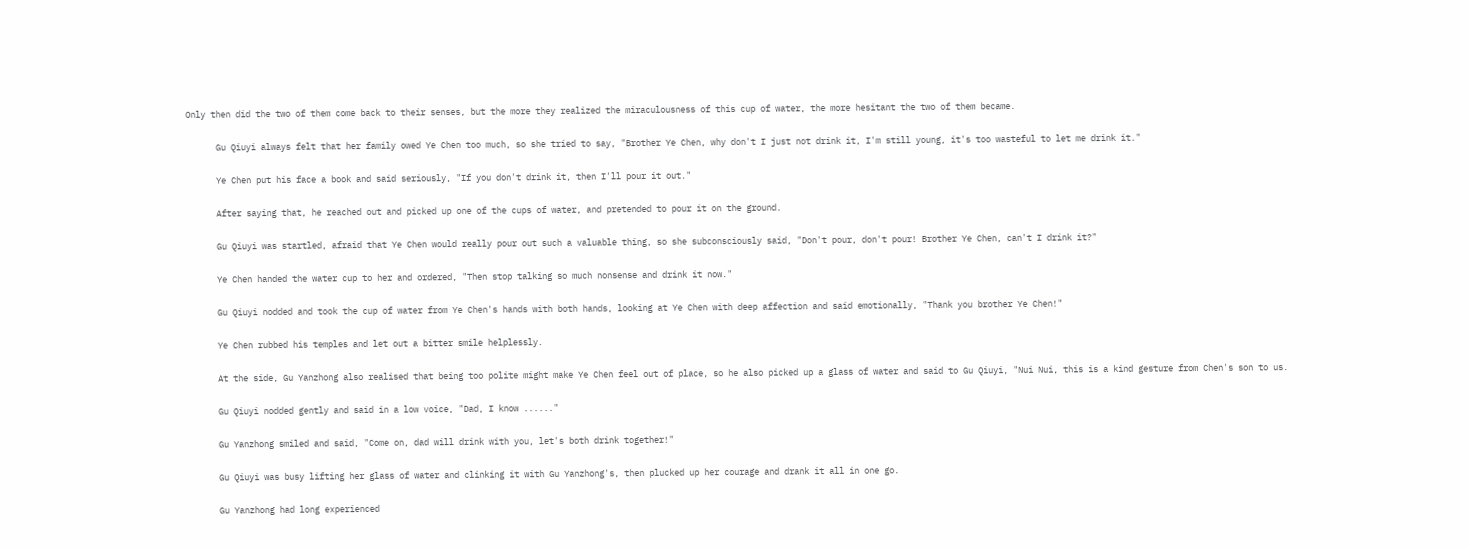Only then did the two of them come back to their senses, but the more they realized the miraculousness of this cup of water, the more hesitant the two of them became.


      Gu Qiuyi always felt that her family owed Ye Chen too much, so she tried to say, "Brother Ye Chen, why don't I just not drink it, I'm still young, it's too wasteful to let me drink it."


      Ye Chen put his face a book and said seriously, "If you don't drink it, then I'll pour it out."


      After saying that, he reached out and picked up one of the cups of water, and pretended to pour it on the ground.


      Gu Qiuyi was startled, afraid that Ye Chen would really pour out such a valuable thing, so she subconsciously said, "Don't pour, don't pour! Brother Ye Chen, can't I drink it?"


      Ye Chen handed the water cup to her and ordered, "Then stop talking so much nonsense and drink it now."


      Gu Qiuyi nodded and took the cup of water from Ye Chen's hands with both hands, looking at Ye Chen with deep affection and said emotionally, "Thank you brother Ye Chen!"


      Ye Chen rubbed his temples and let out a bitter smile helplessly.


      At the side, Gu Yanzhong also realised that being too polite might make Ye Chen feel out of place, so he also picked up a glass of water and said to Gu Qiuyi, "Nui Nui, this is a kind gesture from Chen's son to us.


      Gu Qiuyi nodded gently and said in a low voice, "Dad, I know ......"


      Gu Yanzhong smiled and said, "Come on, dad will drink with you, let's both drink together!"


      Gu Qiuyi was busy lifting her glass of water and clinking it with Gu Yanzhong's, then plucked up her courage and drank it all in one go.


      Gu Yanzhong had long experienced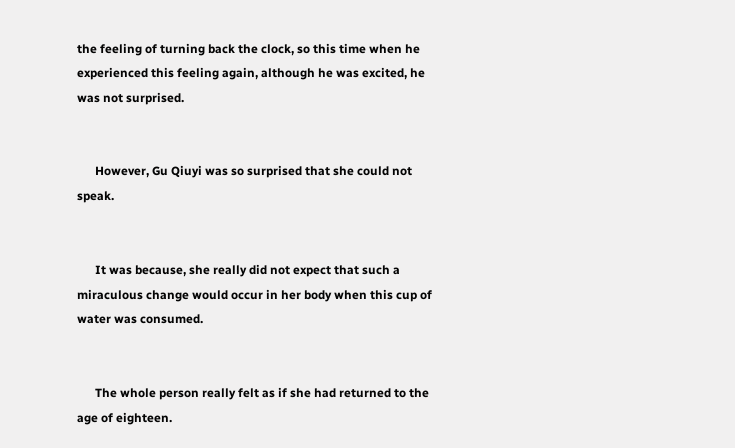the feeling of turning back the clock, so this time when he experienced this feeling again, although he was excited, he was not surprised.


      However, Gu Qiuyi was so surprised that she could not speak.


      It was because, she really did not expect that such a miraculous change would occur in her body when this cup of water was consumed.


      The whole person really felt as if she had returned to the age of eighteen.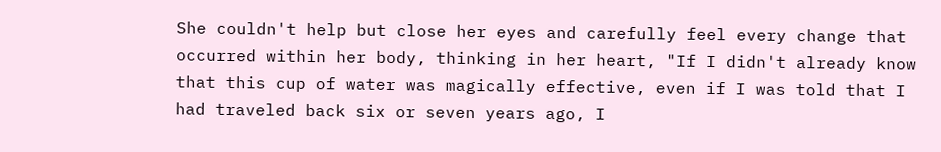She couldn't help but close her eyes and carefully feel every change that occurred within her body, thinking in her heart, "If I didn't already know that this cup of water was magically effective, even if I was told that I had traveled back six or seven years ago, I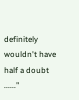definitely wouldn't have half a doubt ......"